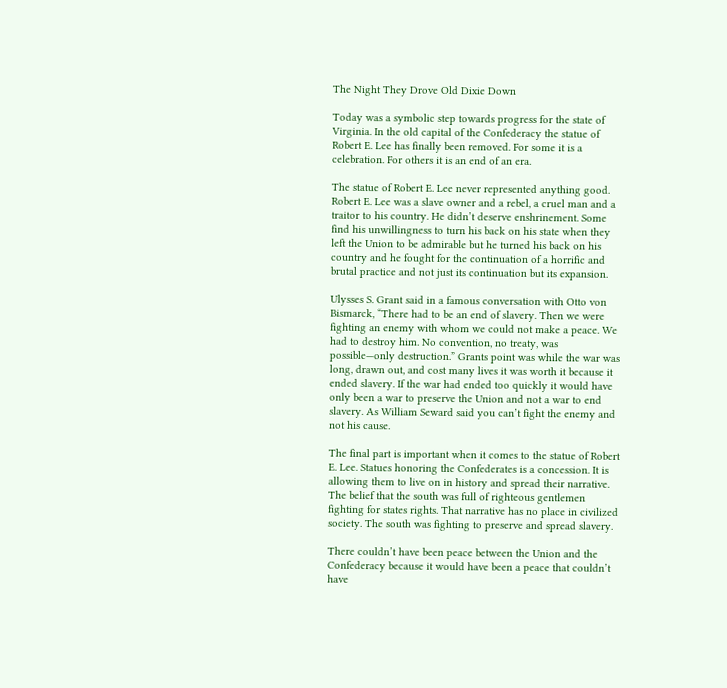The Night They Drove Old Dixie Down

Today was a symbolic step towards progress for the state of Virginia. In the old capital of the Confederacy the statue of Robert E. Lee has finally been removed. For some it is a celebration. For others it is an end of an era.

The statue of Robert E. Lee never represented anything good. Robert E. Lee was a slave owner and a rebel, a cruel man and a traitor to his country. He didn’t deserve enshrinement. Some find his unwillingness to turn his back on his state when they left the Union to be admirable but he turned his back on his country and he fought for the continuation of a horrific and brutal practice and not just its continuation but its expansion.

Ulysses S. Grant said in a famous conversation with Otto von Bismarck, “There had to be an end of slavery. Then we were fighting an enemy with whom we could not make a peace. We had to destroy him. No convention, no treaty, was possible—only destruction.” Grants point was while the war was long, drawn out, and cost many lives it was worth it because it ended slavery. If the war had ended too quickly it would have only been a war to preserve the Union and not a war to end slavery. As William Seward said you can’t fight the enemy and not his cause.

The final part is important when it comes to the statue of Robert E. Lee. Statues honoring the Confederates is a concession. It is allowing them to live on in history and spread their narrative. The belief that the south was full of righteous gentlemen fighting for states rights. That narrative has no place in civilized society. The south was fighting to preserve and spread slavery.

There couldn’t have been peace between the Union and the Confederacy because it would have been a peace that couldn’t have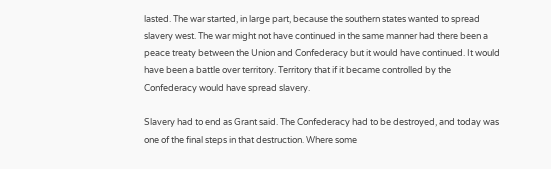lasted. The war started, in large part, because the southern states wanted to spread slavery west. The war might not have continued in the same manner had there been a peace treaty between the Union and Confederacy but it would have continued. It would have been a battle over territory. Territory that if it became controlled by the Confederacy would have spread slavery.

Slavery had to end as Grant said. The Confederacy had to be destroyed, and today was one of the final steps in that destruction. Where some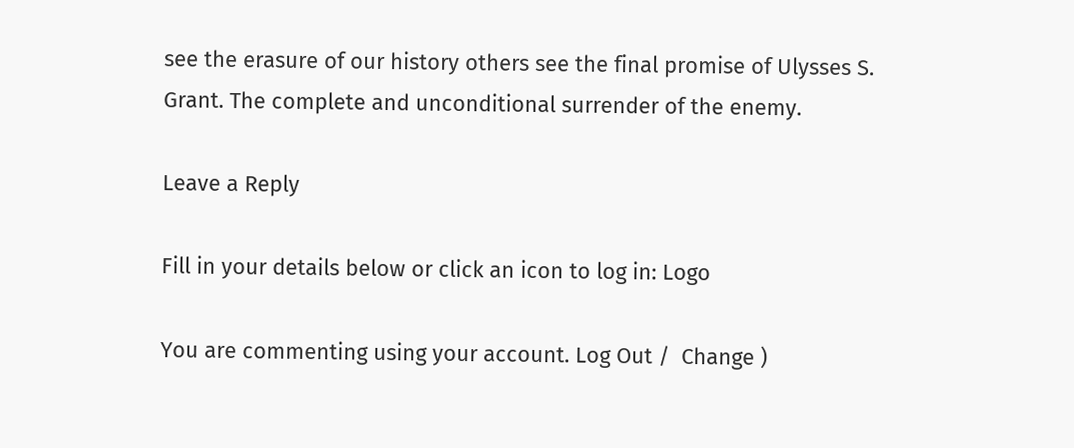see the erasure of our history others see the final promise of Ulysses S. Grant. The complete and unconditional surrender of the enemy.

Leave a Reply

Fill in your details below or click an icon to log in: Logo

You are commenting using your account. Log Out /  Change )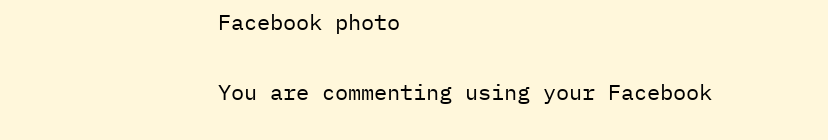Facebook photo

You are commenting using your Facebook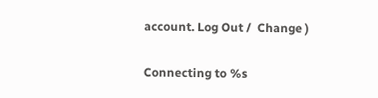account. Log Out /  Change )

Connecting to %s